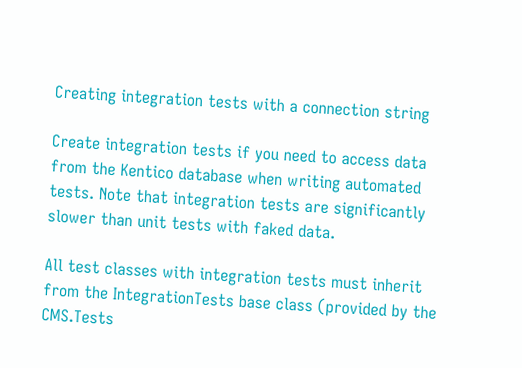Creating integration tests with a connection string

Create integration tests if you need to access data from the Kentico database when writing automated tests. Note that integration tests are significantly slower than unit tests with faked data.

All test classes with integration tests must inherit from the IntegrationTests base class (provided by the CMS.Tests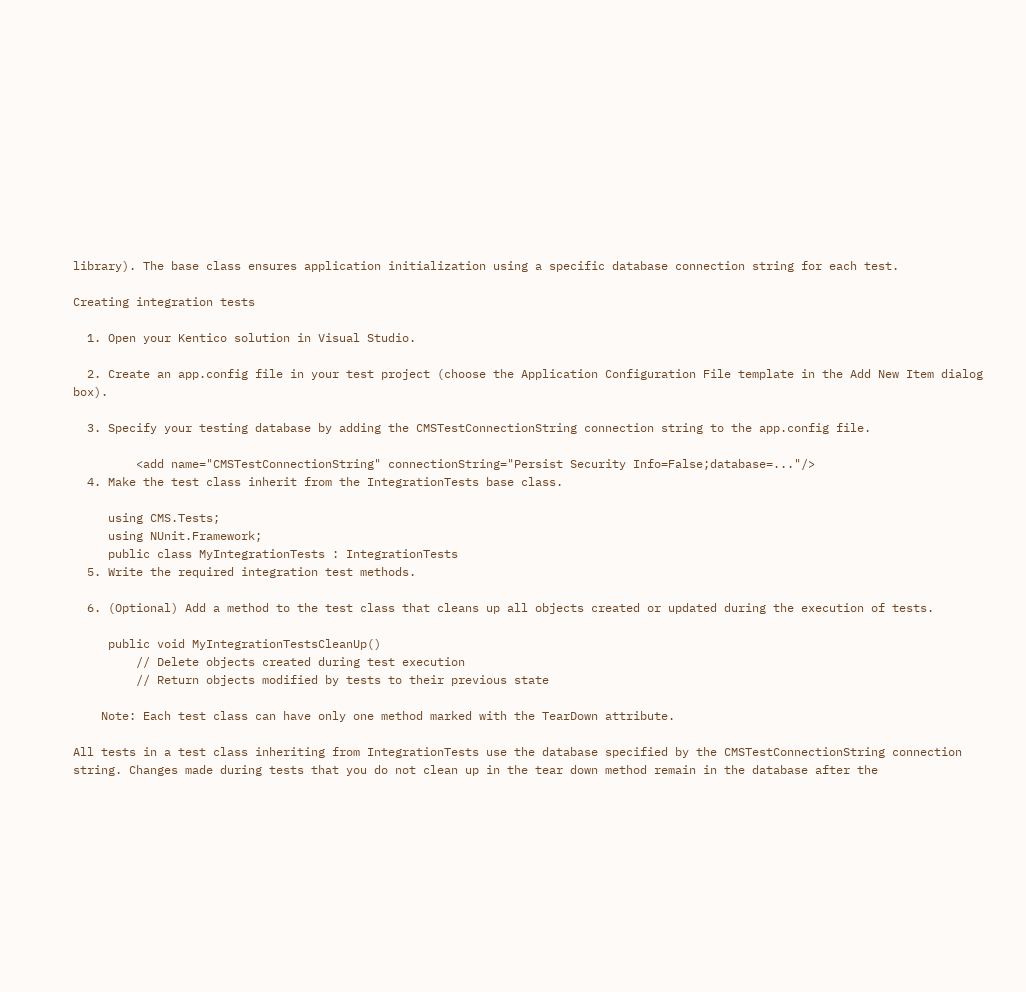library). The base class ensures application initialization using a specific database connection string for each test.

Creating integration tests

  1. Open your Kentico solution in Visual Studio.

  2. Create an app.config file in your test project (choose the Application Configuration File template in the Add New Item dialog box).

  3. Specify your testing database by adding the CMSTestConnectionString connection string to the app.config file.

         <add name="CMSTestConnectionString" connectionString="Persist Security Info=False;database=..."/>
  4. Make the test class inherit from the IntegrationTests base class.

     using CMS.Tests;
     using NUnit.Framework;
     public class MyIntegrationTests : IntegrationTests
  5. Write the required integration test methods.

  6. (Optional) Add a method to the test class that cleans up all objects created or updated during the execution of tests.

     public void MyIntegrationTestsCleanUp()
         // Delete objects created during test execution
         // Return objects modified by tests to their previous state

    Note: Each test class can have only one method marked with the TearDown attribute.

All tests in a test class inheriting from IntegrationTests use the database specified by the CMSTestConnectionString connection string. Changes made during tests that you do not clean up in the tear down method remain in the database after the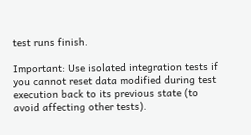test runs finish.

Important: Use isolated integration tests if you cannot reset data modified during test execution back to its previous state (to avoid affecting other tests).